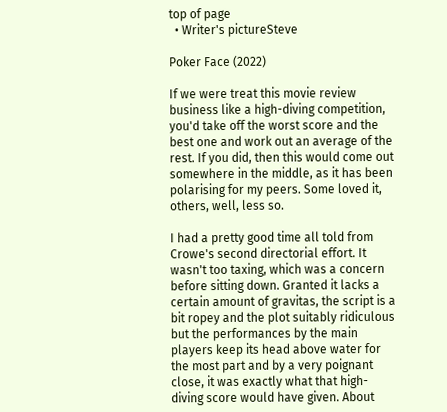top of page
  • Writer's pictureSteve

Poker Face (2022)

If we were treat this movie review business like a high-diving competition, you'd take off the worst score and the best one and work out an average of the rest. If you did, then this would come out somewhere in the middle, as it has been polarising for my peers. Some loved it, others, well, less so.

I had a pretty good time all told from Crowe's second directorial effort. It wasn't too taxing, which was a concern before sitting down. Granted it lacks a certain amount of gravitas, the script is a bit ropey and the plot suitably ridiculous but the performances by the main players keep its head above water for the most part and by a very poignant close, it was exactly what that high-diving score would have given. About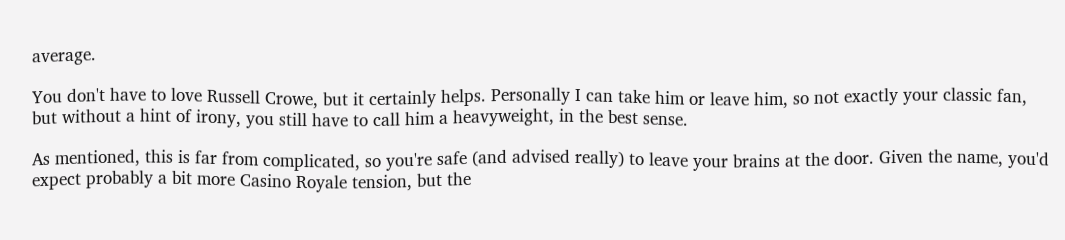average.

You don't have to love Russell Crowe, but it certainly helps. Personally I can take him or leave him, so not exactly your classic fan, but without a hint of irony, you still have to call him a heavyweight, in the best sense.

As mentioned, this is far from complicated, so you're safe (and advised really) to leave your brains at the door. Given the name, you'd expect probably a bit more Casino Royale tension, but the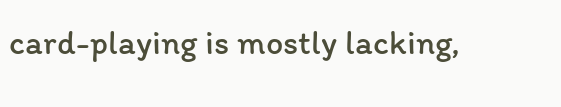card-playing is mostly lacking,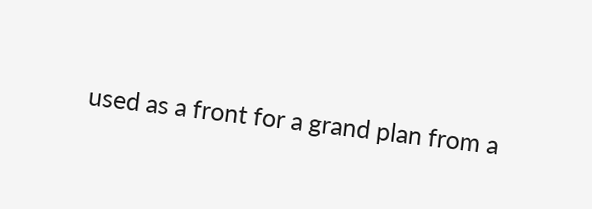used as a front for a grand plan from a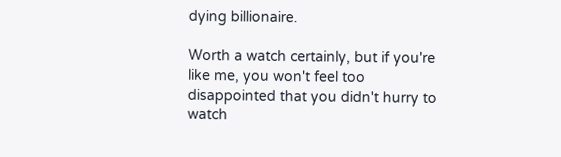dying billionaire.

Worth a watch certainly, but if you're like me, you won't feel too disappointed that you didn't hurry to watch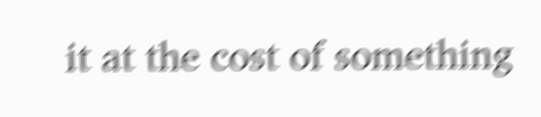it at the cost of something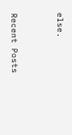else.


Recent Posts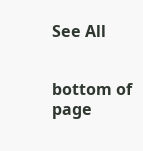See All


bottom of page